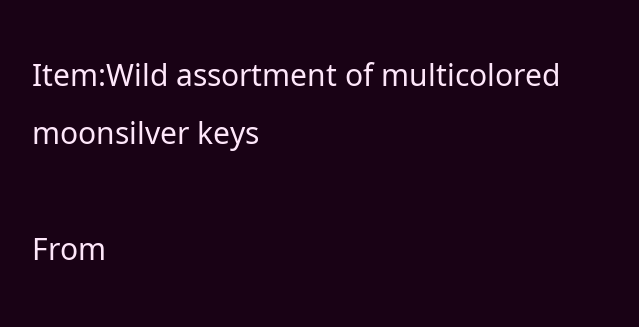Item:Wild assortment of multicolored moonsilver keys

From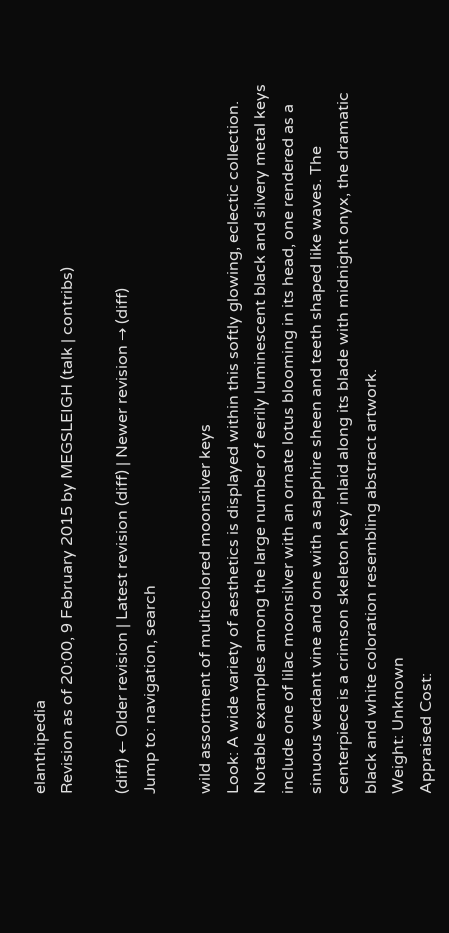elanthipedia
Revision as of 20:00, 9 February 2015 by MEGSLEIGH (talk | contribs)

(diff) ← Older revision | Latest revision (diff) | Newer revision → (diff)
Jump to: navigation, search

wild assortment of multicolored moonsilver keys
Look: A wide variety of aesthetics is displayed within this softly glowing, eclectic collection. Notable examples among the large number of eerily luminescent black and silvery metal keys include one of lilac moonsilver with an ornate lotus blooming in its head, one rendered as a sinuous verdant vine and one with a sapphire sheen and teeth shaped like waves. The centerpiece is a crimson skeleton key inlaid along its blade with midnight onyx, the dramatic black and white coloration resembling abstract artwork.
Weight: Unknown
Appraised Cost: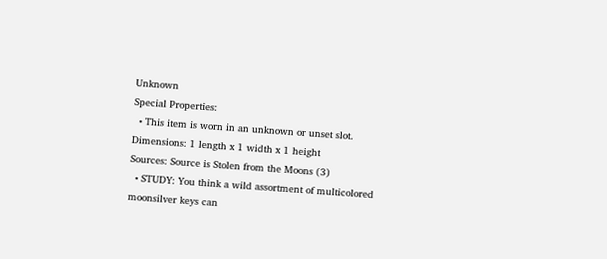Unknown
Special Properties:
  • This item is worn in an unknown or unset slot.
Dimensions: 1 length x 1 width x 1 height
Sources: Source is Stolen from the Moons (3)
  • STUDY: You think a wild assortment of multicolored moonsilver keys can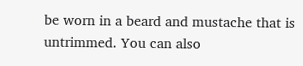be worn in a beard and mustache that is untrimmed. You can also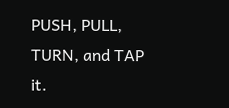PUSH, PULL, TURN, and TAP it.